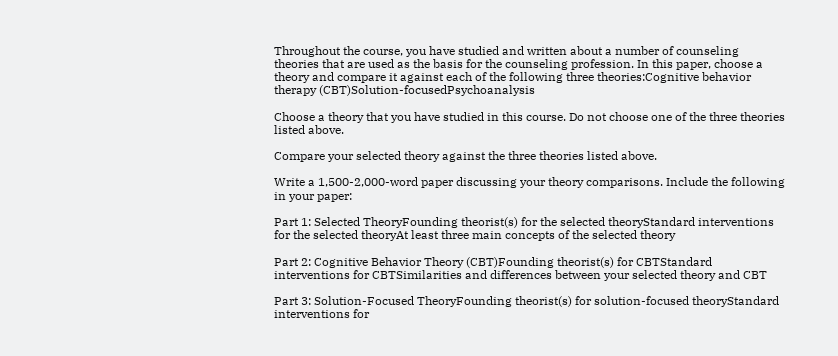Throughout the course, you have studied and written about a number of counseling theories that are used as the basis for the counseling profession. In this paper, choose a theory and compare it against each of the following three theories:Cognitive behavior therapy (CBT)Solution-focusedPsychoanalysis

Choose a theory that you have studied in this course. Do not choose one of the three theories listed above.

Compare your selected theory against the three theories listed above.

Write a 1,500-2,000-word paper discussing your theory comparisons. Include the following in your paper:

Part 1: Selected TheoryFounding theorist(s) for the selected theoryStandard interventions for the selected theoryAt least three main concepts of the selected theory

Part 2: Cognitive Behavior Theory (CBT)Founding theorist(s) for CBTStandard interventions for CBTSimilarities and differences between your selected theory and CBT

Part 3: Solution-Focused TheoryFounding theorist(s) for solution-focused theoryStandard interventions for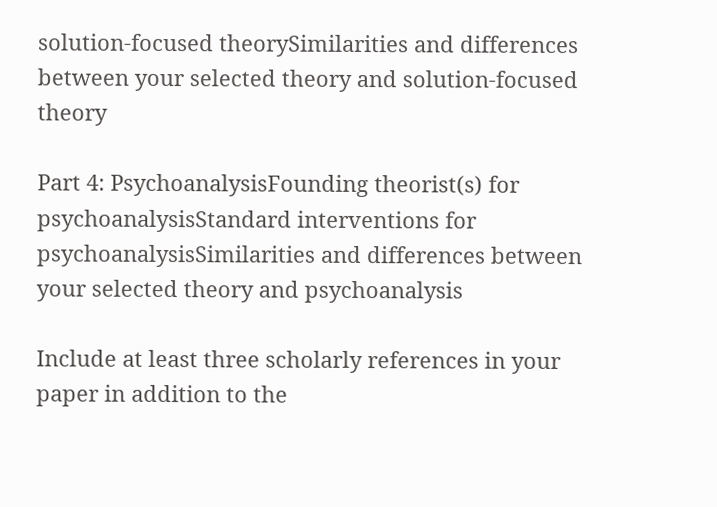solution-focused theorySimilarities and differences between your selected theory and solution-focused theory

Part 4: PsychoanalysisFounding theorist(s) for psychoanalysisStandard interventions for psychoanalysisSimilarities and differences between your selected theory and psychoanalysis

Include at least three scholarly references in your paper in addition to the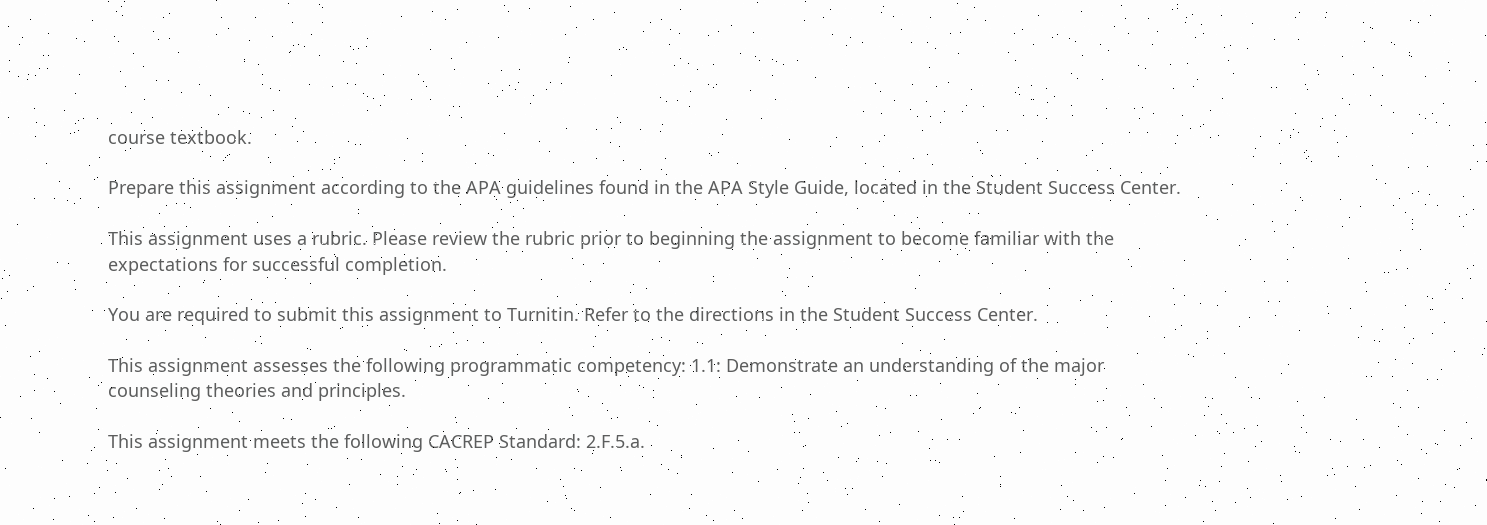course textbook.

Prepare this assignment according to the APA guidelines found in the APA Style Guide, located in the Student Success Center.

This assignment uses a rubric. Please review the rubric prior to beginning the assignment to become familiar with the expectations for successful completion.

You are required to submit this assignment to Turnitin. Refer to the directions in the Student Success Center.

This assignment assesses the following programmatic competency: 1.1: Demonstrate an understanding of the major counseling theories and principles.

This assignment meets the following CACREP Standard: 2.F.5.a.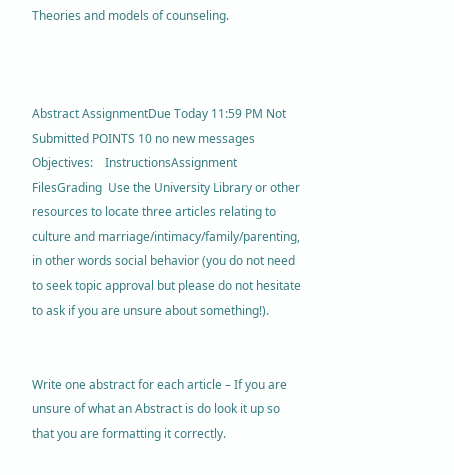Theories and models of counseling.



Abstract AssignmentDue Today 11:59 PM Not Submitted POINTS 10 no new messages Objectives:    InstructionsAssignment FilesGrading  Use the University Library or other resources to locate three articles relating to culture and marriage/intimacy/family/parenting, in other words social behavior (you do not need to seek topic approval but please do not hesitate to ask if you are unsure about something!).


Write one abstract for each article – If you are unsure of what an Abstract is do look it up so that you are formatting it correctly.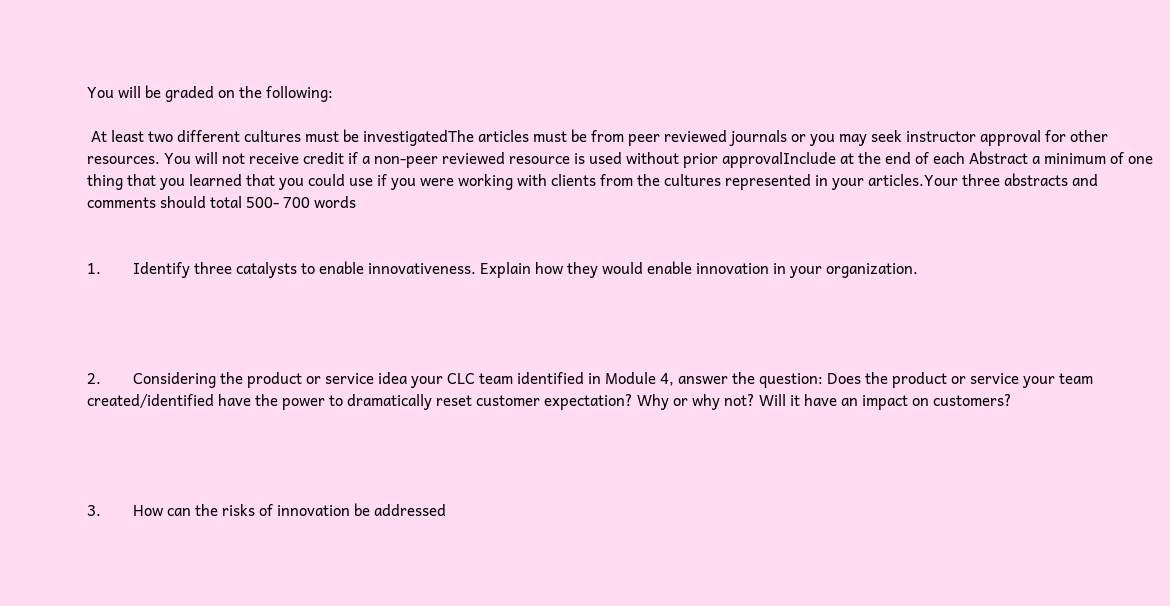You will be graded on the following:

 At least two different cultures must be investigatedThe articles must be from peer reviewed journals or you may seek instructor approval for other resources. You will not receive credit if a non-peer reviewed resource is used without prior approvalInclude at the end of each Abstract a minimum of one thing that you learned that you could use if you were working with clients from the cultures represented in your articles.Your three abstracts and comments should total 500- 700 words


1.        Identify three catalysts to enable innovativeness. Explain how they would enable innovation in your organization.




2.        Considering the product or service idea your CLC team identified in Module 4, answer the question: Does the product or service your team created/identified have the power to dramatically reset customer expectation? Why or why not? Will it have an impact on customers?




3.        How can the risks of innovation be addressed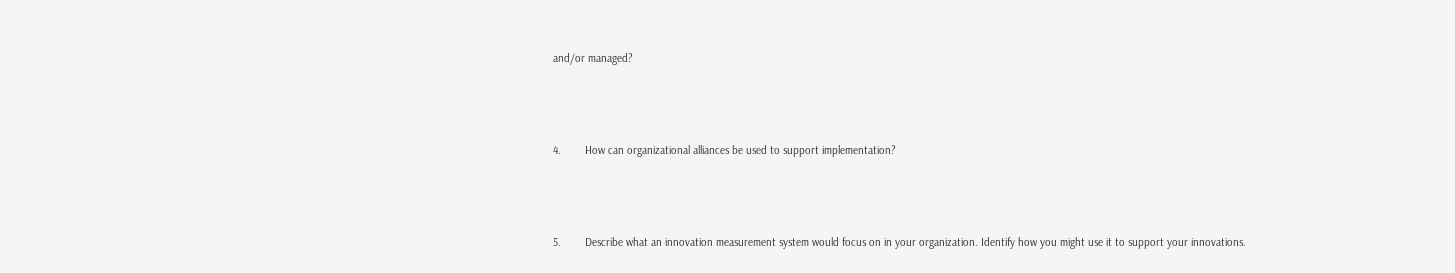and/or managed?




4.        How can organizational alliances be used to support implementation?




5.        Describe what an innovation measurement system would focus on in your organization. Identify how you might use it to support your innovations.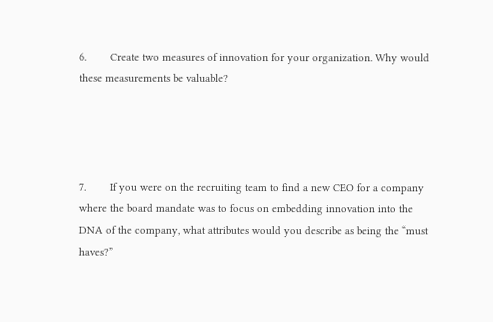6.        Create two measures of innovation for your organization. Why would these measurements be valuable?




7.        If you were on the recruiting team to find a new CEO for a company where the board mandate was to focus on embedding innovation into the DNA of the company, what attributes would you describe as being the “must haves?”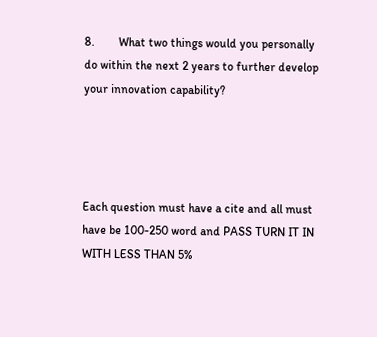8.        What two things would you personally do within the next 2 years to further develop your innovation capability?




Each question must have a cite and all must have be 100-250 word and PASS TURN IT IN WITH LESS THAN 5%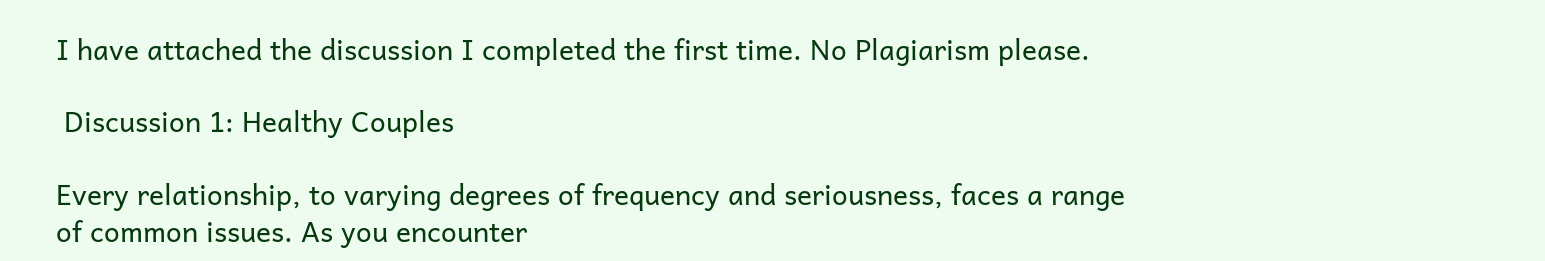I have attached the discussion I completed the first time. No Plagiarism please.

 Discussion 1: Healthy Couples

Every relationship, to varying degrees of frequency and seriousness, faces a range of common issues. As you encounter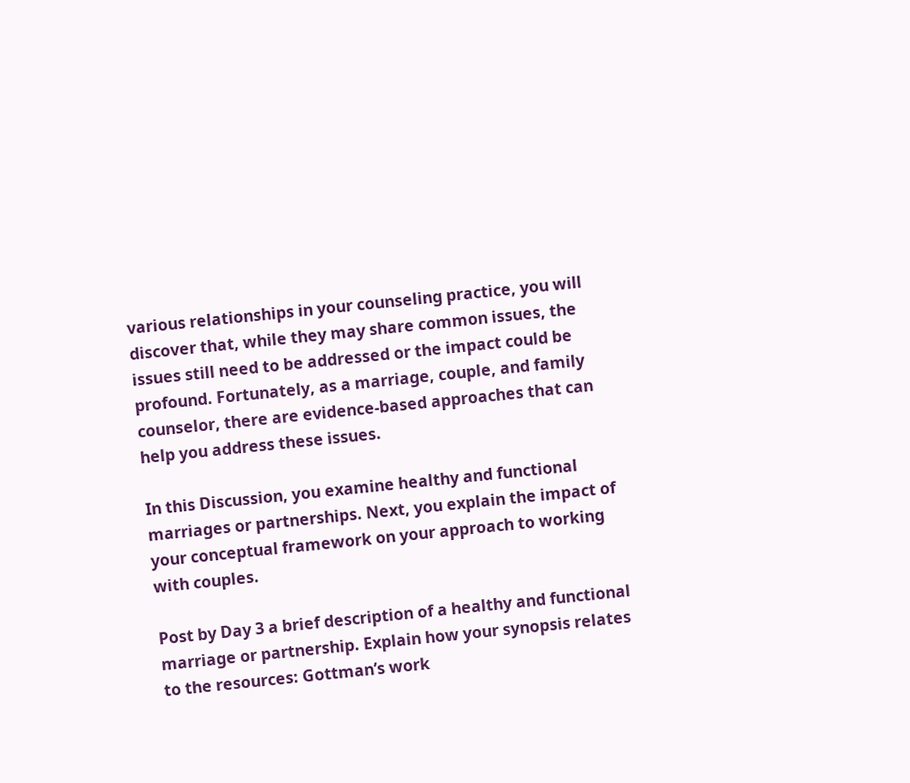various relationships in your counseling practice, you will discover that, while they may share common issues, the issues still need to be addressed or the impact could be profound. Fortunately, as a marriage, couple, and family counselor, there are evidence-based approaches that can help you address these issues.

In this Discussion, you examine healthy and functional marriages or partnerships. Next, you explain the impact of your conceptual framework on your approach to working with couples.

Post by Day 3 a brief description of a healthy and functional marriage or partnership. Explain how your synopsis relates to the resources: Gottman’s work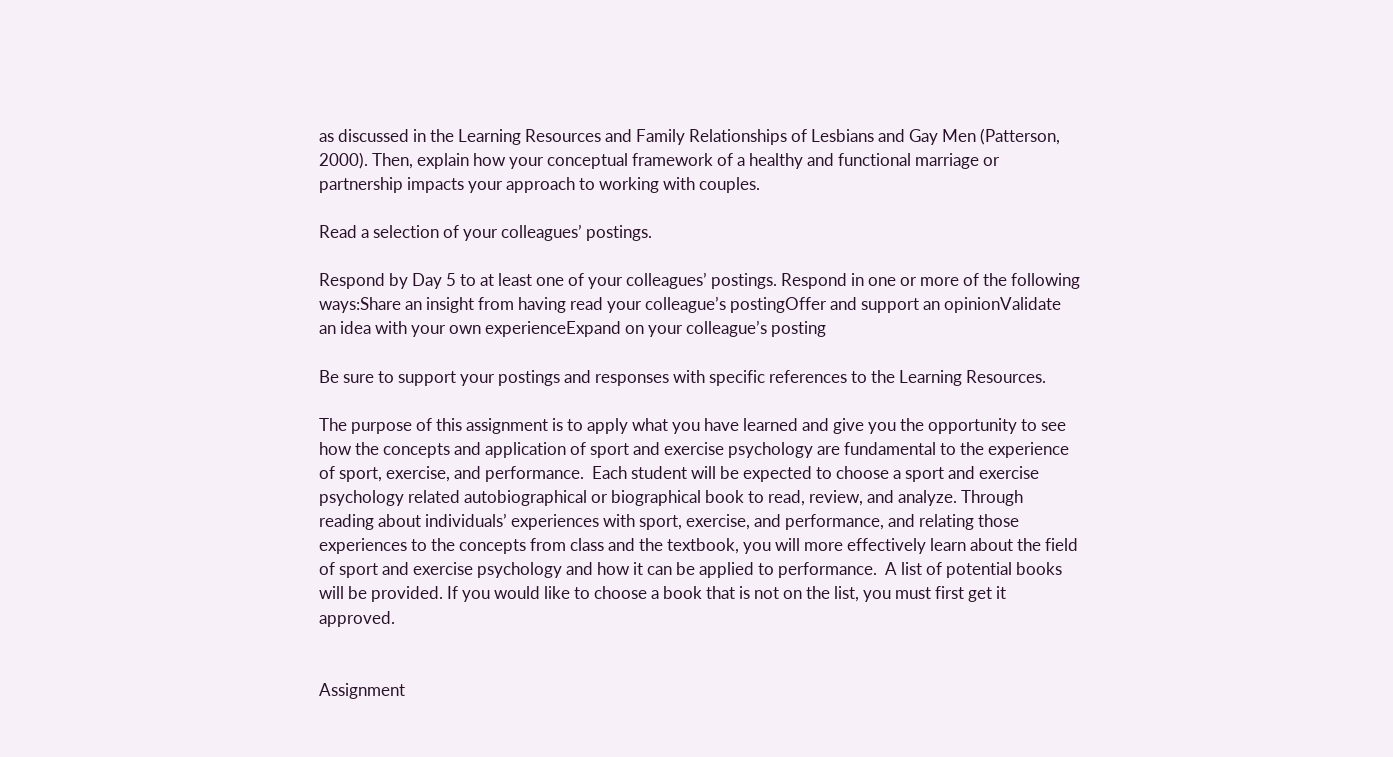as discussed in the Learning Resources and Family Relationships of Lesbians and Gay Men (Patterson, 2000). Then, explain how your conceptual framework of a healthy and functional marriage or partnership impacts your approach to working with couples.

Read a selection of your colleagues’ postings.

Respond by Day 5 to at least one of your colleagues’ postings. Respond in one or more of the following ways:Share an insight from having read your colleague’s postingOffer and support an opinionValidate an idea with your own experienceExpand on your colleague’s posting

Be sure to support your postings and responses with specific references to the Learning Resources.

The purpose of this assignment is to apply what you have learned and give you the opportunity to see how the concepts and application of sport and exercise psychology are fundamental to the experience of sport, exercise, and performance.  Each student will be expected to choose a sport and exercise psychology related autobiographical or biographical book to read, review, and analyze. Through reading about individuals’ experiences with sport, exercise, and performance, and relating those experiences to the concepts from class and the textbook, you will more effectively learn about the field of sport and exercise psychology and how it can be applied to performance.  A list of potential books will be provided. If you would like to choose a book that is not on the list, you must first get it approved.


Assignment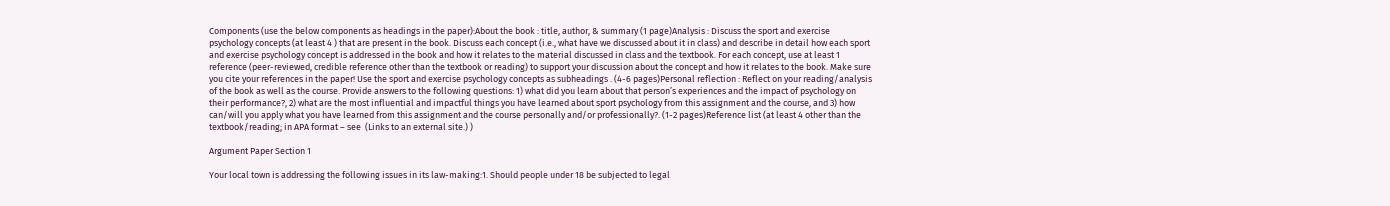Components (use the below components as headings in the paper):About the book : title, author, & summary (1 page)Analysis : Discuss the sport and exercise psychology concepts (at least 4 ) that are present in the book. Discuss each concept (i.e., what have we discussed about it in class) and describe in detail how each sport and exercise psychology concept is addressed in the book and how it relates to the material discussed in class and the textbook. For each concept, use at least 1 reference (peer-reviewed, credible reference other than the textbook or reading) to support your discussion about the concept and how it relates to the book. Make sure you cite your references in the paper! Use the sport and exercise psychology concepts as subheadings . (4-6 pages)Personal reflection : Reflect on your reading/analysis of the book as well as the course. Provide answers to the following questions: 1) what did you learn about that person’s experiences and the impact of psychology on their performance?, 2) what are the most influential and impactful things you have learned about sport psychology from this assignment and the course, and 3) how can/will you apply what you have learned from this assignment and the course personally and/or professionally?. (1-2 pages)Reference list (at least 4 other than the textbook/reading; in APA format – see  (Links to an external site.) )

Argument Paper Section 1

Your local town is addressing the following issues in its law-making:1. Should people under 18 be subjected to legal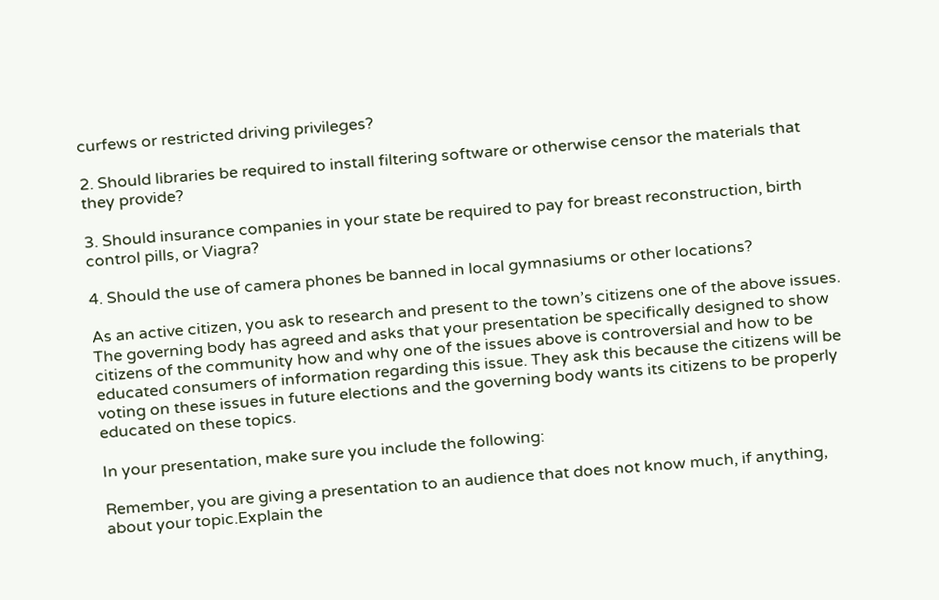curfews or restricted driving privileges?

2. Should libraries be required to install filtering software or otherwise censor the materials that they provide?

3. Should insurance companies in your state be required to pay for breast reconstruction, birth control pills, or Viagra?

4. Should the use of camera phones be banned in local gymnasiums or other locations?

As an active citizen, you ask to research and present to the town’s citizens one of the above issues. The governing body has agreed and asks that your presentation be specifically designed to show citizens of the community how and why one of the issues above is controversial and how to be educated consumers of information regarding this issue. They ask this because the citizens will be voting on these issues in future elections and the governing body wants its citizens to be properly educated on these topics.

In your presentation, make sure you include the following:

Remember, you are giving a presentation to an audience that does not know much, if anything, about your topic.Explain the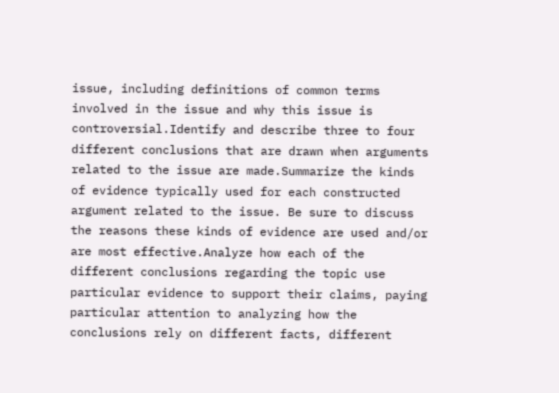issue, including definitions of common terms involved in the issue and why this issue is controversial.Identify and describe three to four different conclusions that are drawn when arguments related to the issue are made.Summarize the kinds of evidence typically used for each constructed argument related to the issue. Be sure to discuss the reasons these kinds of evidence are used and/or are most effective.Analyze how each of the different conclusions regarding the topic use particular evidence to support their claims, paying particular attention to analyzing how the conclusions rely on different facts, different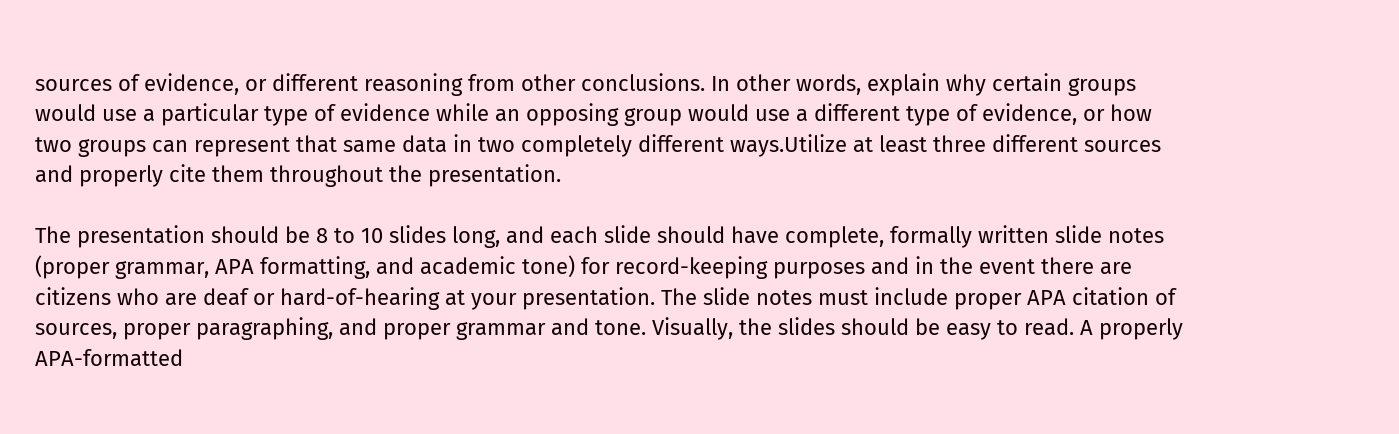sources of evidence, or different reasoning from other conclusions. In other words, explain why certain groups would use a particular type of evidence while an opposing group would use a different type of evidence, or how two groups can represent that same data in two completely different ways.Utilize at least three different sources and properly cite them throughout the presentation.

The presentation should be 8 to 10 slides long, and each slide should have complete, formally written slide notes (proper grammar, APA formatting, and academic tone) for record-keeping purposes and in the event there are citizens who are deaf or hard-of-hearing at your presentation. The slide notes must include proper APA citation of sources, proper paragraphing, and proper grammar and tone. Visually, the slides should be easy to read. A properly APA-formatted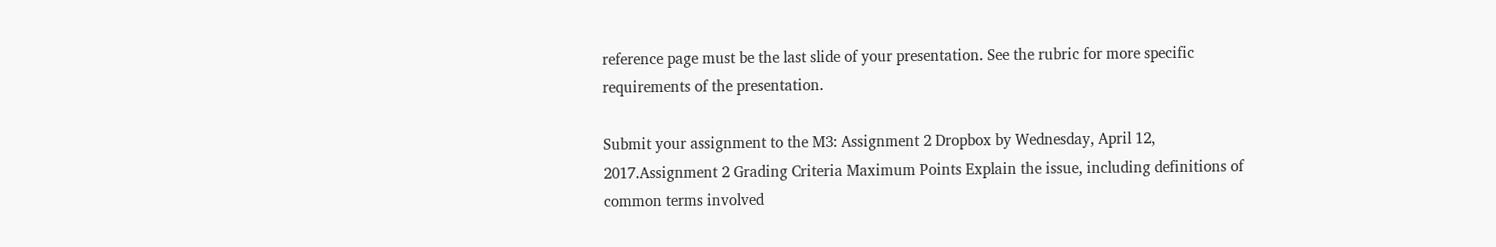reference page must be the last slide of your presentation. See the rubric for more specific requirements of the presentation.

Submit your assignment to the M3: Assignment 2 Dropbox by Wednesday, April 12, 2017.Assignment 2 Grading Criteria Maximum Points Explain the issue, including definitions of common terms involved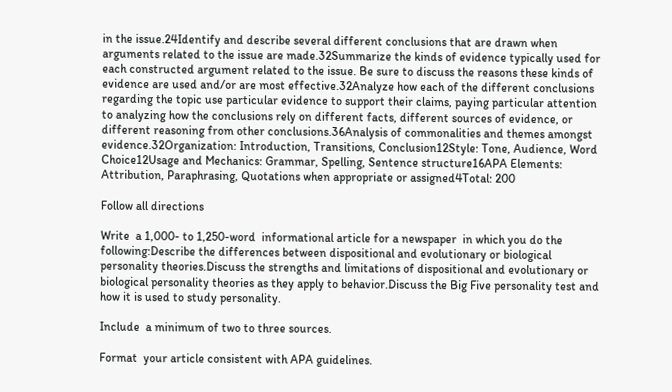in the issue.24Identify and describe several different conclusions that are drawn when arguments related to the issue are made.32Summarize the kinds of evidence typically used for each constructed argument related to the issue. Be sure to discuss the reasons these kinds of evidence are used and/or are most effective.32Analyze how each of the different conclusions regarding the topic use particular evidence to support their claims, paying particular attention to analyzing how the conclusions rely on different facts, different sources of evidence, or different reasoning from other conclusions.36Analysis of commonalities and themes amongst evidence.32Organization: Introduction, Transitions, Conclusion12Style: Tone, Audience, Word Choice12Usage and Mechanics: Grammar, Spelling, Sentence structure16APA Elements: Attribution, Paraphrasing, Quotations when appropriate or assigned4Total: 200

Follow all directions

Write  a 1,000- to 1,250-word  informational article for a newspaper  in which you do the following:Describe the differences between dispositional and evolutionary or biological personality theories.Discuss the strengths and limitations of dispositional and evolutionary or biological personality theories as they apply to behavior.Discuss the Big Five personality test and how it is used to study personality.

Include  a minimum of two to three sources.

Format  your article consistent with APA guidelines.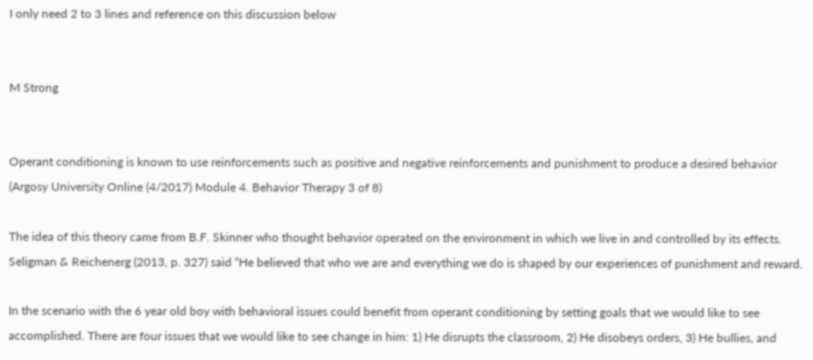I only need 2 to 3 lines and reference on this discussion below


M Strong


Operant conditioning is known to use reinforcements such as positive and negative reinforcements and punishment to produce a desired behavior (Argosy University Online (4/2017) Module 4. Behavior Therapy 3 of 8)

The idea of this theory came from B.F. Skinner who thought behavior operated on the environment in which we live in and controlled by its effects.  Seligman & Reichenerg (2013, p. 327) said “He believed that who we are and everything we do is shaped by our experiences of punishment and reward.

In the scenario with the 6 year old boy with behavioral issues could benefit from operant conditioning by setting goals that we would like to see accomplished. There are four issues that we would like to see change in him: 1) He disrupts the classroom, 2) He disobeys orders, 3) He bullies, and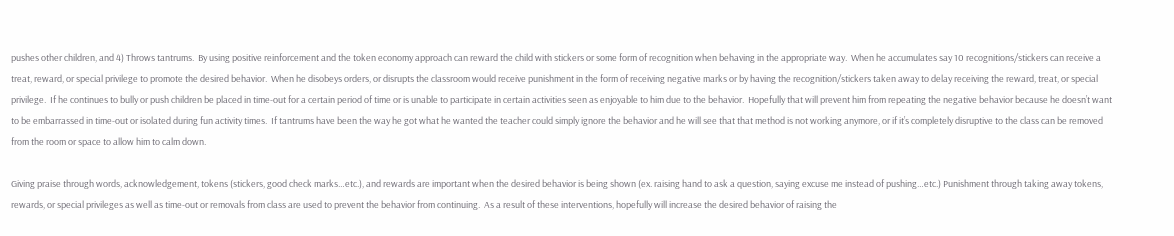pushes other children, and 4) Throws tantrums.  By using positive reinforcement and the token economy approach can reward the child with stickers or some form of recognition when behaving in the appropriate way.  When he accumulates say 10 recognitions/stickers can receive a treat, reward, or special privilege to promote the desired behavior.  When he disobeys orders, or disrupts the classroom would receive punishment in the form of receiving negative marks or by having the recognition/stickers taken away to delay receiving the reward, treat, or special privilege.  If he continues to bully or push children be placed in time-out for a certain period of time or is unable to participate in certain activities seen as enjoyable to him due to the behavior.  Hopefully that will prevent him from repeating the negative behavior because he doesn’t want to be embarrassed in time-out or isolated during fun activity times.  If tantrums have been the way he got what he wanted the teacher could simply ignore the behavior and he will see that that method is not working anymore, or if it’s completely disruptive to the class can be removed from the room or space to allow him to calm down.

Giving praise through words, acknowledgement, tokens (stickers, good check marks…etc.), and rewards are important when the desired behavior is being shown (ex. raising hand to ask a question, saying excuse me instead of pushing…etc.) Punishment through taking away tokens, rewards, or special privileges as well as time-out or removals from class are used to prevent the behavior from continuing.  As a result of these interventions, hopefully will increase the desired behavior of raising the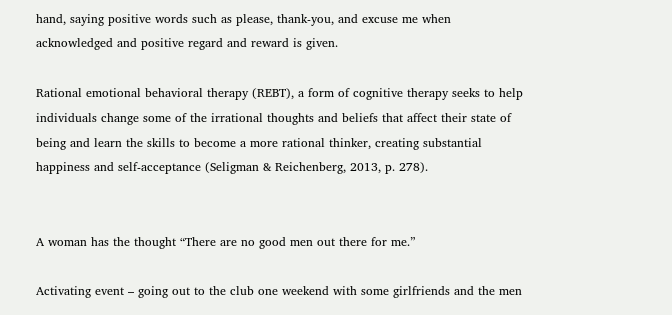hand, saying positive words such as please, thank-you, and excuse me when acknowledged and positive regard and reward is given.

Rational emotional behavioral therapy (REBT), a form of cognitive therapy seeks to help individuals change some of the irrational thoughts and beliefs that affect their state of being and learn the skills to become a more rational thinker, creating substantial happiness and self-acceptance (Seligman & Reichenberg, 2013, p. 278).


A woman has the thought “There are no good men out there for me.”

Activating event – going out to the club one weekend with some girlfriends and the men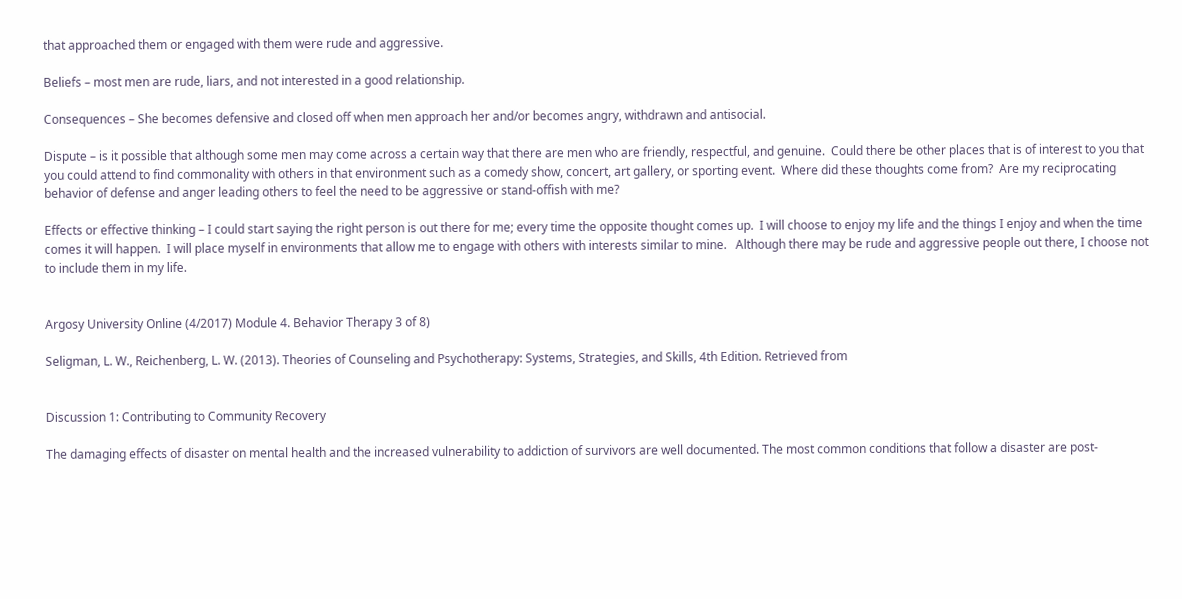that approached them or engaged with them were rude and aggressive.

Beliefs – most men are rude, liars, and not interested in a good relationship.

Consequences – She becomes defensive and closed off when men approach her and/or becomes angry, withdrawn and antisocial.

Dispute – is it possible that although some men may come across a certain way that there are men who are friendly, respectful, and genuine.  Could there be other places that is of interest to you that you could attend to find commonality with others in that environment such as a comedy show, concert, art gallery, or sporting event.  Where did these thoughts come from?  Are my reciprocating behavior of defense and anger leading others to feel the need to be aggressive or stand-offish with me?

Effects or effective thinking – I could start saying the right person is out there for me; every time the opposite thought comes up.  I will choose to enjoy my life and the things I enjoy and when the time comes it will happen.  I will place myself in environments that allow me to engage with others with interests similar to mine.   Although there may be rude and aggressive people out there, I choose not to include them in my life.


Argosy University Online (4/2017) Module 4. Behavior Therapy 3 of 8)

Seligman, L. W., Reichenberg, L. W. (2013). Theories of Counseling and Psychotherapy: Systems, Strategies, and Skills, 4th Edition. Retrieved from


Discussion 1: Contributing to Community Recovery

The damaging effects of disaster on mental health and the increased vulnerability to addiction of survivors are well documented. The most common conditions that follow a disaster are post-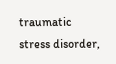traumatic stress disorder,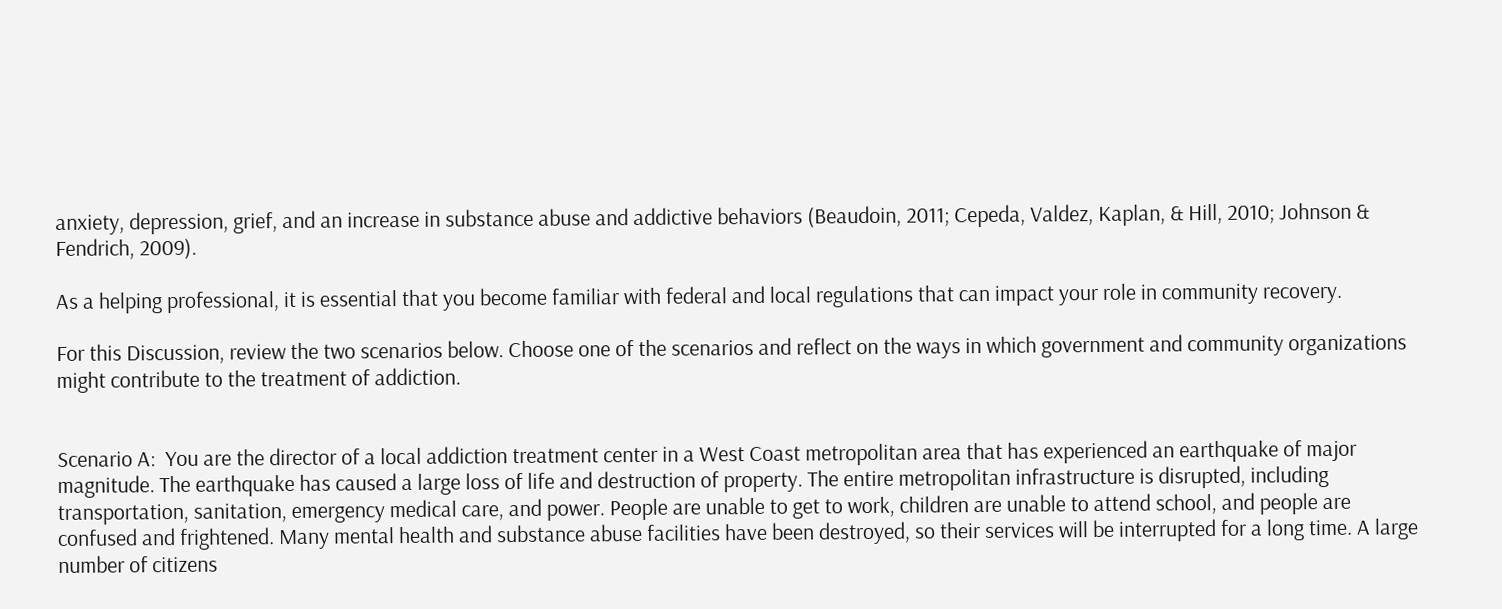anxiety, depression, grief, and an increase in substance abuse and addictive behaviors (Beaudoin, 2011; Cepeda, Valdez, Kaplan, & Hill, 2010; Johnson & Fendrich, 2009).

As a helping professional, it is essential that you become familiar with federal and local regulations that can impact your role in community recovery.

For this Discussion, review the two scenarios below. Choose one of the scenarios and reflect on the ways in which government and community organizations might contribute to the treatment of addiction.


Scenario A:  You are the director of a local addiction treatment center in a West Coast metropolitan area that has experienced an earthquake of major magnitude. The earthquake has caused a large loss of life and destruction of property. The entire metropolitan infrastructure is disrupted, including transportation, sanitation, emergency medical care, and power. People are unable to get to work, children are unable to attend school, and people are confused and frightened. Many mental health and substance abuse facilities have been destroyed, so their services will be interrupted for a long time. A large number of citizens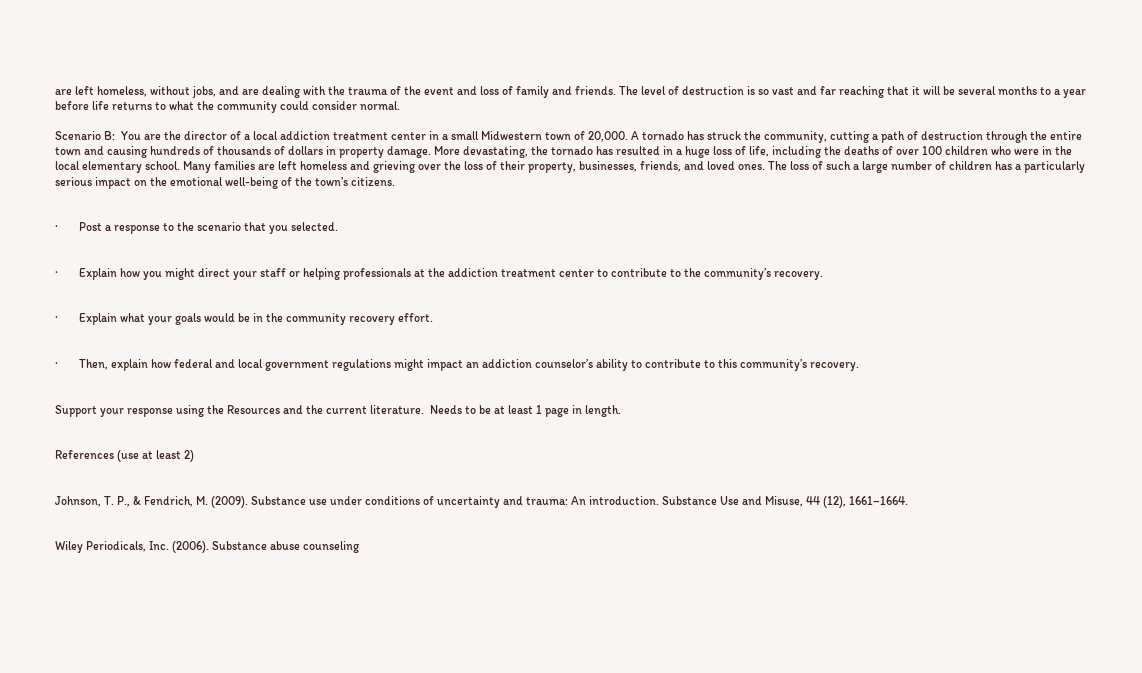are left homeless, without jobs, and are dealing with the trauma of the event and loss of family and friends. The level of destruction is so vast and far reaching that it will be several months to a year before life returns to what the community could consider normal.

Scenario B:  You are the director of a local addiction treatment center in a small Midwestern town of 20,000. A tornado has struck the community, cutting a path of destruction through the entire town and causing hundreds of thousands of dollars in property damage. More devastating, the tornado has resulted in a huge loss of life, including the deaths of over 100 children who were in the local elementary school. Many families are left homeless and grieving over the loss of their property, businesses, friends, and loved ones. The loss of such a large number of children has a particularly serious impact on the emotional well-being of the town’s citizens.


·       Post a response to the scenario that you selected.


·       Explain how you might direct your staff or helping professionals at the addiction treatment center to contribute to the community’s recovery.


·       Explain what your goals would be in the community recovery effort.


·       Then, explain how federal and local government regulations might impact an addiction counselor’s ability to contribute to this community’s recovery.


Support your response using the Resources and the current literature.  Needs to be at least 1 page in length.


References (use at least 2)


Johnson, T. P., & Fendrich, M. (2009). Substance use under conditions of uncertainty and trauma: An introduction. Substance Use and Misuse, 44 (12), 1661–1664.


Wiley Periodicals, Inc. (2006). Substance abuse counseling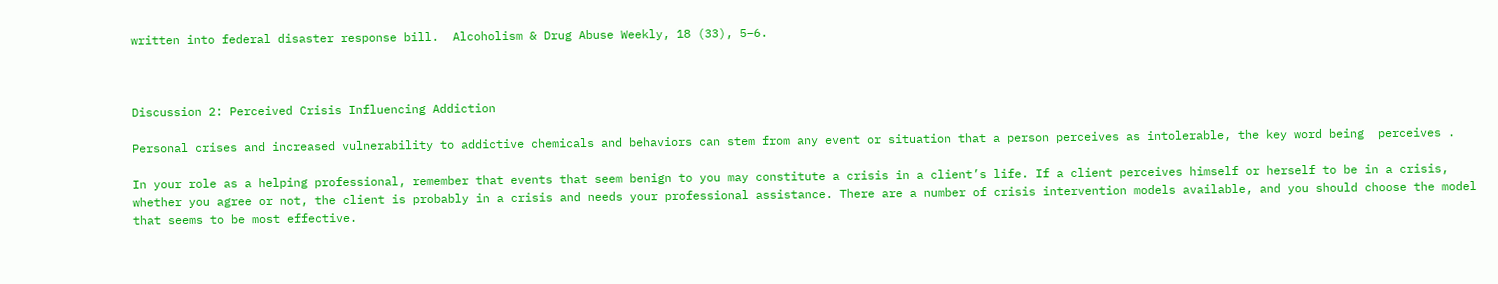written into federal disaster response bill.  Alcoholism & Drug Abuse Weekly, 18 (33), 5–6.



Discussion 2: Perceived Crisis Influencing Addiction

Personal crises and increased vulnerability to addictive chemicals and behaviors can stem from any event or situation that a person perceives as intolerable, the key word being  perceives .

In your role as a helping professional, remember that events that seem benign to you may constitute a crisis in a client’s life. If a client perceives himself or herself to be in a crisis, whether you agree or not, the client is probably in a crisis and needs your professional assistance. There are a number of crisis intervention models available, and you should choose the model that seems to be most effective.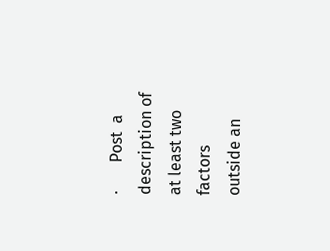·       Post  a description of at least two factors outside an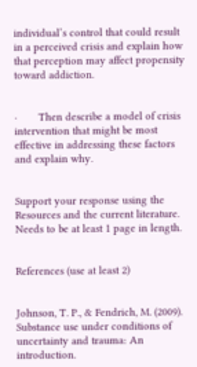individual’s control that could result in a perceived crisis and explain how that perception may affect propensity toward addiction.


·       Then describe a model of crisis intervention that might be most effective in addressing these factors and explain why.


Support your response using the Resources and the current literature. Needs to be at least 1 page in length.


References (use at least 2)


Johnson, T. P., & Fendrich, M. (2009). Substance use under conditions of uncertainty and trauma: An introduction.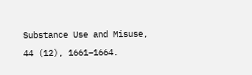Substance Use and Misuse, 44 (12), 1661–1664.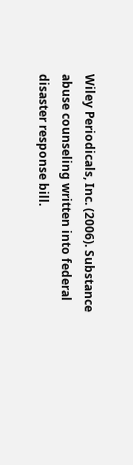Wiley Periodicals, Inc. (2006). Substance abuse counseling written into federal disaster response bill.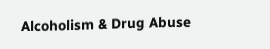Alcoholism & Drug Abuse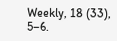Weekly, 18 (33), 5–6.